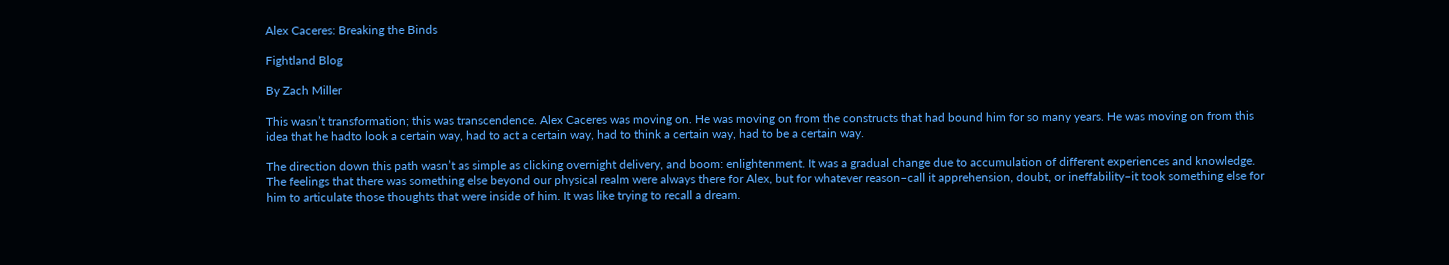Alex Caceres: Breaking the Binds

Fightland Blog

By Zach Miller

This wasn’t transformation; this was transcendence. Alex Caceres was moving on. He was moving on from the constructs that had bound him for so many years. He was moving on from this idea that he hadto look a certain way, had to act a certain way, had to think a certain way, had to be a certain way.

The direction down this path wasn’t as simple as clicking overnight delivery, and boom: enlightenment. It was a gradual change due to accumulation of different experiences and knowledge. The feelings that there was something else beyond our physical realm were always there for Alex, but for whatever reason–call it apprehension, doubt, or ineffability–it took something else for him to articulate those thoughts that were inside of him. It was like trying to recall a dream.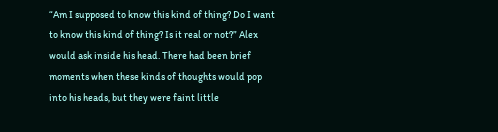“Am I supposed to know this kind of thing? Do I want to know this kind of thing? Is it real or not?” Alex would ask inside his head. There had been brief moments when these kinds of thoughts would pop into his heads, but they were faint little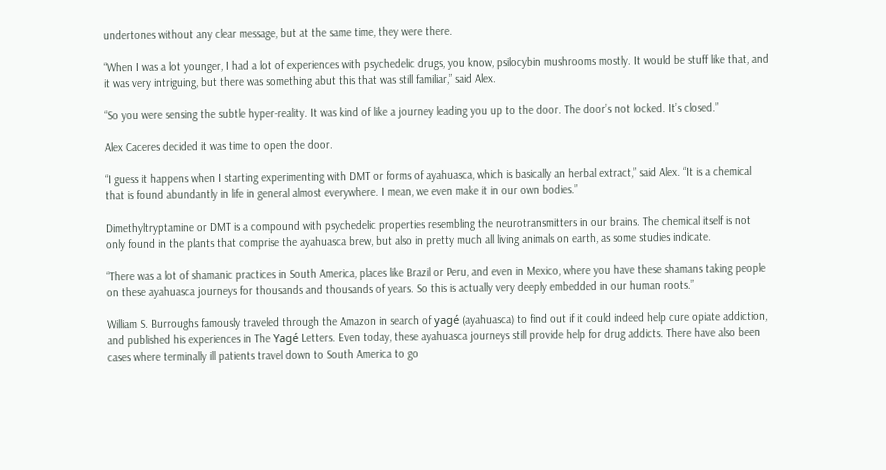undertones without any clear message, but at the same time, they were there.

“When I was a lot younger, I had a lot of experiences with psychedelic drugs, you know, psilocybin mushrooms mostly. It would be stuff like that, and it was very intriguing, but there was something abut this that was still familiar,” said Alex.

“So you were sensing the subtle hyper-reality. It was kind of like a journey leading you up to the door. The door’s not locked. It’s closed.”

Alex Caceres decided it was time to open the door.

“I guess it happens when I starting experimenting with DMT or forms of ayahuasca, which is basically an herbal extract,” said Alex. “It is a chemical that is found abundantly in life in general almost everywhere. I mean, we even make it in our own bodies.”

Dimethyltryptamine or DMT is a compound with psychedelic properties resembling the neurotransmitters in our brains. The chemical itself is not only found in the plants that comprise the ayahuasca brew, but also in pretty much all living animals on earth, as some studies indicate.

“There was a lot of shamanic practices in South America, places like Brazil or Peru, and even in Mexico, where you have these shamans taking people on these ayahuasca journeys for thousands and thousands of years. So this is actually very deeply embedded in our human roots.”

William S. Burroughs famously traveled through the Amazon in search of yagé (ayahuasca) to find out if it could indeed help cure opiate addiction, and published his experiences in The Yagé Letters. Even today, these ayahuasca journeys still provide help for drug addicts. There have also been cases where terminally ill patients travel down to South America to go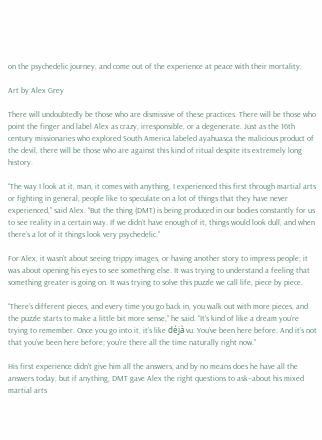on the psychedelic journey, and come out of the experience at peace with their mortality.

Art by Alex Grey

There will undoubtedly be those who are dismissive of these practices. There will be those who point the finger and label Alex as crazy, irresponsible, or a degenerate. Just as the 16th century missionaries who explored South America labeled ayahuasca the malicious product of the devil, there will be those who are against this kind of ritual despite its extremely long history.

“The way I look at it, man, it comes with anything, I experienced this first through martial arts or fighting in general, people like to speculate on a lot of things that they have never experienced,” said Alex. “But the thing (DMT) is being produced in our bodies constantly for us to see reality in a certain way. If we didn’t have enough of it, things would look dull, and when there’s a lot of it things look very psychedelic.”

For Alex, it wasn’t about seeing trippy images, or having another story to impress people; it was about opening his eyes to see something else. It was trying to understand a feeling that something greater is going on. It was trying to solve this puzzle we call life, piece by piece.

“There’s different pieces, and every time you go back in, you walk out with more pieces, and the puzzle starts to make a little bit more sense,” he said. “It’s kind of like a dream you’re trying to remember. Once you go into it, it’s like déjà vu. You’ve been here before. And it’s not that you’ve been here before; you’re there all the time naturally right now.”

His first experience didn’t give him all the answers, and by no means does he have all the answers today, but if anything, DMT gave Alex the right questions to ask–about his mixed martial arts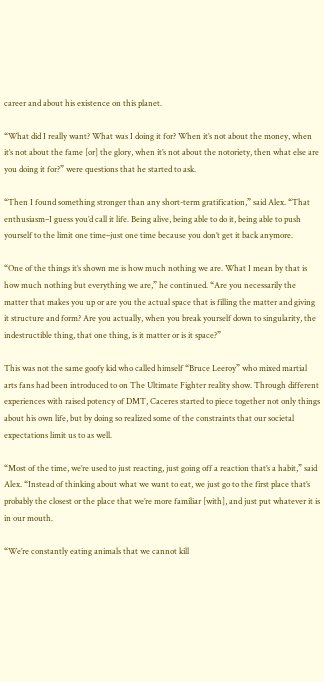career and about his existence on this planet.

“What did I really want? What was I doing it for? When it’s not about the money, when it’s not about the fame [or] the glory, when it’s not about the notoriety, then what else are you doing it for?” were questions that he started to ask.

“Then I found something stronger than any short-term gratification,” said Alex. “That enthusiasm–I guess you’d call it life. Being alive, being able to do it, being able to push yourself to the limit one time–just one time because you don’t get it back anymore.

“One of the things it’s shown me is how much nothing we are. What I mean by that is how much nothing but everything we are,” he continued. “Are you necessarily the matter that makes you up or are you the actual space that is filling the matter and giving it structure and form? Are you actually, when you break yourself down to singularity, the indestructible thing, that one thing, is it matter or is it space?”

This was not the same goofy kid who called himself “Bruce Leeroy” who mixed martial arts fans had been introduced to on The Ultimate Fighter reality show. Through different experiences with raised potency of DMT, Caceres started to piece together not only things about his own life, but by doing so realized some of the constraints that our societal expectations limit us to as well.

“Most of the time, we’re used to just reacting, just going off a reaction that’s a habit,” said Alex. “Instead of thinking about what we want to eat, we just go to the first place that’s probably the closest or the place that we’re more familiar [with], and just put whatever it is in our mouth.

“We’re constantly eating animals that we cannot kill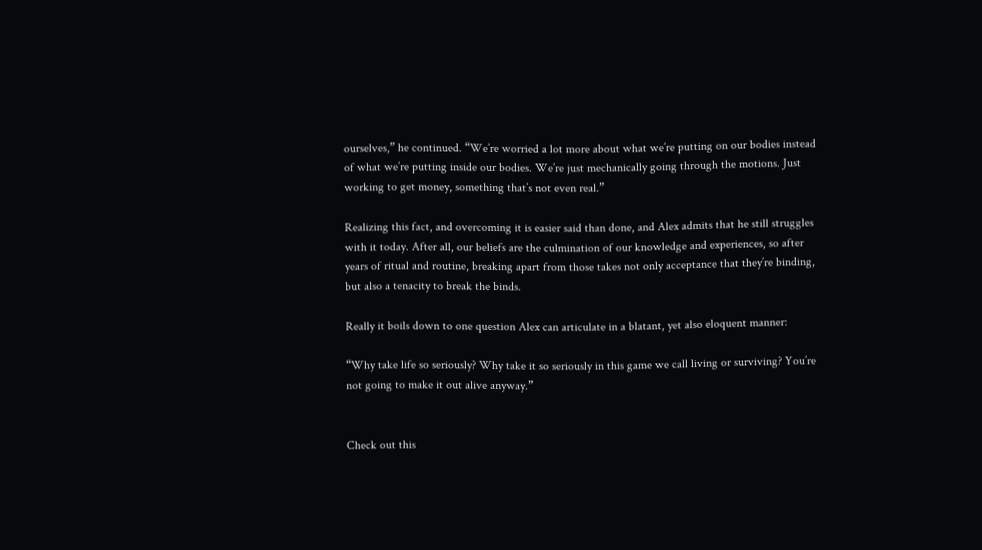ourselves,” he continued. “We’re worried a lot more about what we’re putting on our bodies instead of what we’re putting inside our bodies. We’re just mechanically going through the motions. Just working to get money, something that’s not even real.”

Realizing this fact, and overcoming it is easier said than done, and Alex admits that he still struggles with it today. After all, our beliefs are the culmination of our knowledge and experiences, so after years of ritual and routine, breaking apart from those takes not only acceptance that they’re binding, but also a tenacity to break the binds.

Really it boils down to one question Alex can articulate in a blatant, yet also eloquent manner:

“Why take life so seriously? Why take it so seriously in this game we call living or surviving? You’re not going to make it out alive anyway.”


Check out this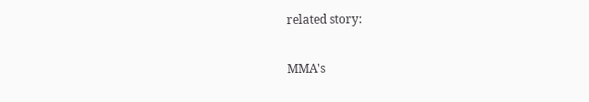related story:

MMA's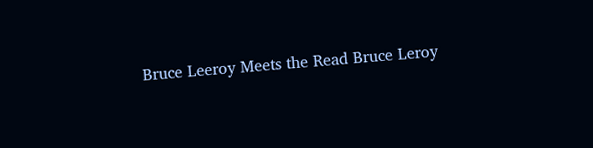Bruce Leeroy Meets the Read Bruce Leroy